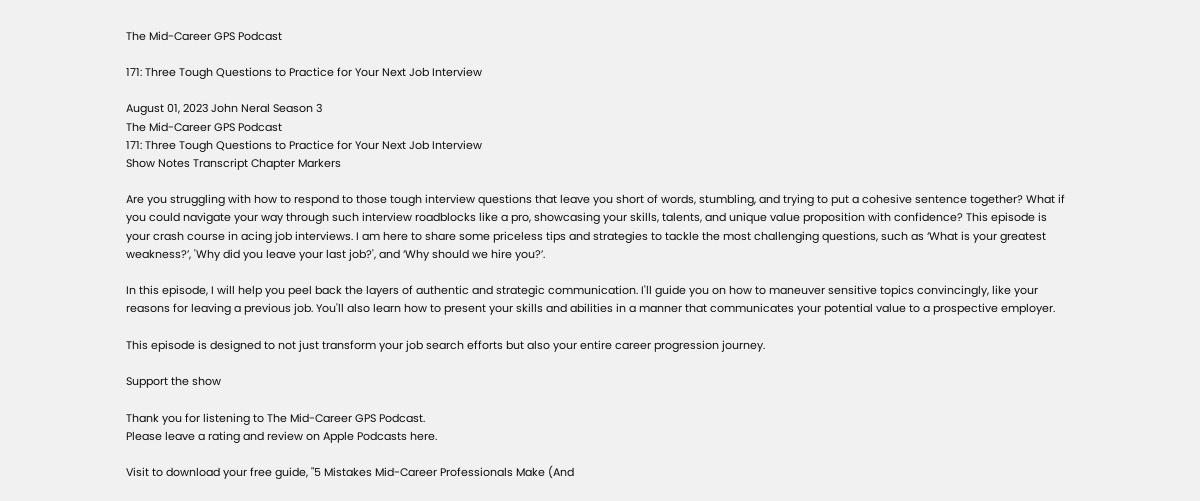The Mid-Career GPS Podcast

171: Three Tough Questions to Practice for Your Next Job Interview

August 01, 2023 John Neral Season 3
The Mid-Career GPS Podcast
171: Three Tough Questions to Practice for Your Next Job Interview
Show Notes Transcript Chapter Markers

Are you struggling with how to respond to those tough interview questions that leave you short of words, stumbling, and trying to put a cohesive sentence together? What if you could navigate your way through such interview roadblocks like a pro, showcasing your skills, talents, and unique value proposition with confidence? This episode is your crash course in acing job interviews. I am here to share some priceless tips and strategies to tackle the most challenging questions, such as ‘What is your greatest weakness?’, 'Why did you leave your last job?', and ‘Why should we hire you?’.

In this episode, I will help you peel back the layers of authentic and strategic communication. I'll guide you on how to maneuver sensitive topics convincingly, like your reasons for leaving a previous job. You'll also learn how to present your skills and abilities in a manner that communicates your potential value to a prospective employer.

This episode is designed to not just transform your job search efforts but also your entire career progression journey.

Support the show

Thank you for listening to The Mid-Career GPS Podcast.
Please leave a rating and review on Apple Podcasts here.

Visit to download your free guide, "5 Mistakes Mid-Career Professionals Make (And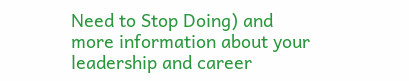Need to Stop Doing) and more information about your leadership and career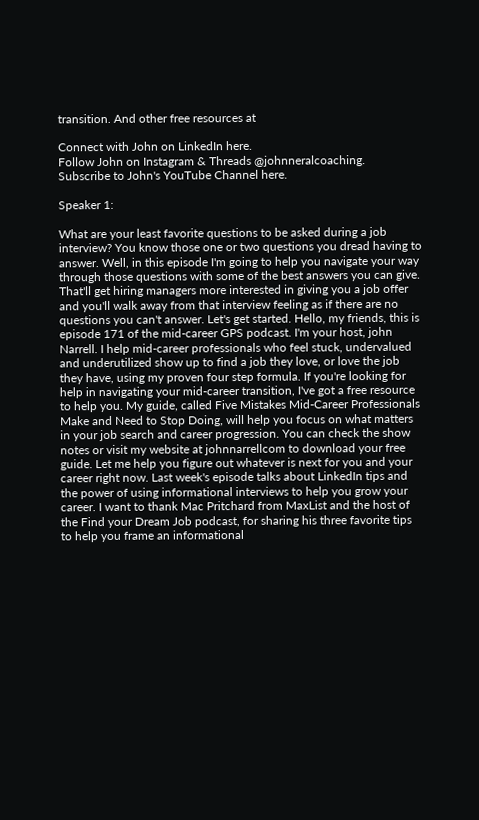transition. And other free resources at

Connect with John on LinkedIn here.
Follow John on Instagram & Threads @johnneralcoaching.
Subscribe to John's YouTube Channel here.

Speaker 1:

What are your least favorite questions to be asked during a job interview? You know those one or two questions you dread having to answer. Well, in this episode I'm going to help you navigate your way through those questions with some of the best answers you can give. That'll get hiring managers more interested in giving you a job offer and you'll walk away from that interview feeling as if there are no questions you can't answer. Let's get started. Hello, my friends, this is episode 171 of the mid-career GPS podcast. I'm your host, john Narrell. I help mid-career professionals who feel stuck, undervalued and underutilized show up to find a job they love, or love the job they have, using my proven four step formula. If you're looking for help in navigating your mid-career transition, I've got a free resource to help you. My guide, called Five Mistakes Mid-Career Professionals Make and Need to Stop Doing, will help you focus on what matters in your job search and career progression. You can check the show notes or visit my website at johnnarrellcom to download your free guide. Let me help you figure out whatever is next for you and your career right now. Last week's episode talks about LinkedIn tips and the power of using informational interviews to help you grow your career. I want to thank Mac Pritchard from MaxList and the host of the Find your Dream Job podcast, for sharing his three favorite tips to help you frame an informational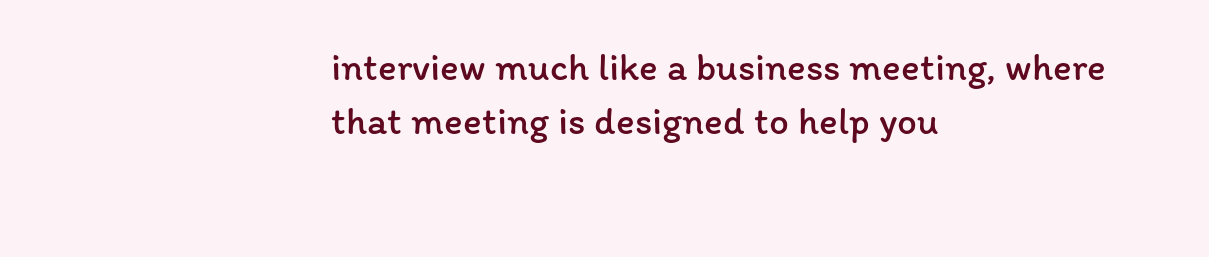interview much like a business meeting, where that meeting is designed to help you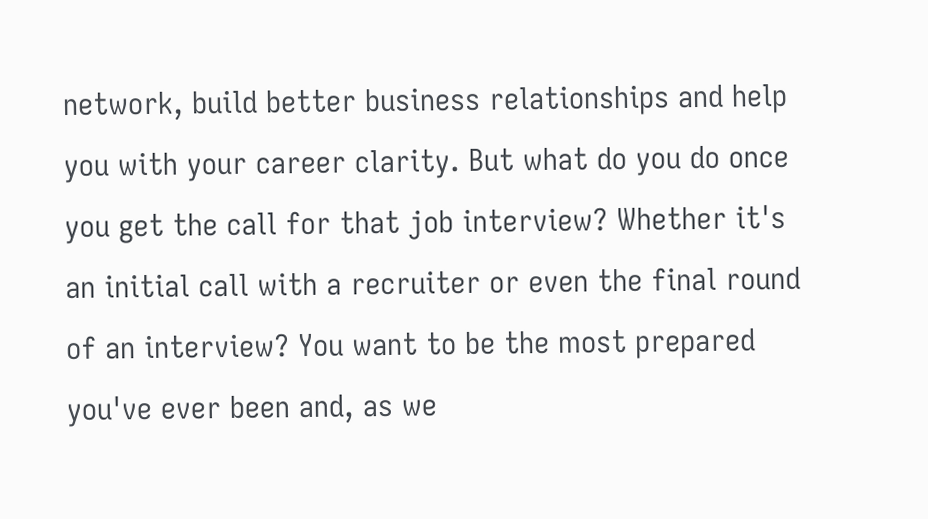network, build better business relationships and help you with your career clarity. But what do you do once you get the call for that job interview? Whether it's an initial call with a recruiter or even the final round of an interview? You want to be the most prepared you've ever been and, as we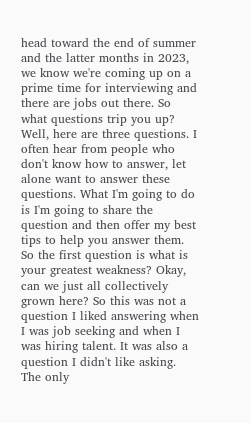head toward the end of summer and the latter months in 2023, we know we're coming up on a prime time for interviewing and there are jobs out there. So what questions trip you up? Well, here are three questions. I often hear from people who don't know how to answer, let alone want to answer these questions. What I'm going to do is I'm going to share the question and then offer my best tips to help you answer them. So the first question is what is your greatest weakness? Okay, can we just all collectively grown here? So this was not a question I liked answering when I was job seeking and when I was hiring talent. It was also a question I didn't like asking. The only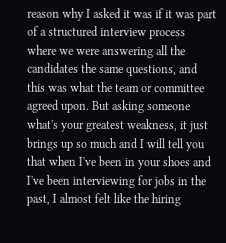reason why I asked it was if it was part of a structured interview process where we were answering all the candidates the same questions, and this was what the team or committee agreed upon. But asking someone what's your greatest weakness, it just brings up so much and I will tell you that when I've been in your shoes and I've been interviewing for jobs in the past, I almost felt like the hiring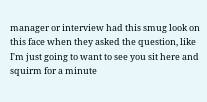manager or interview had this smug look on this face when they asked the question, like I'm just going to want to see you sit here and squirm for a minute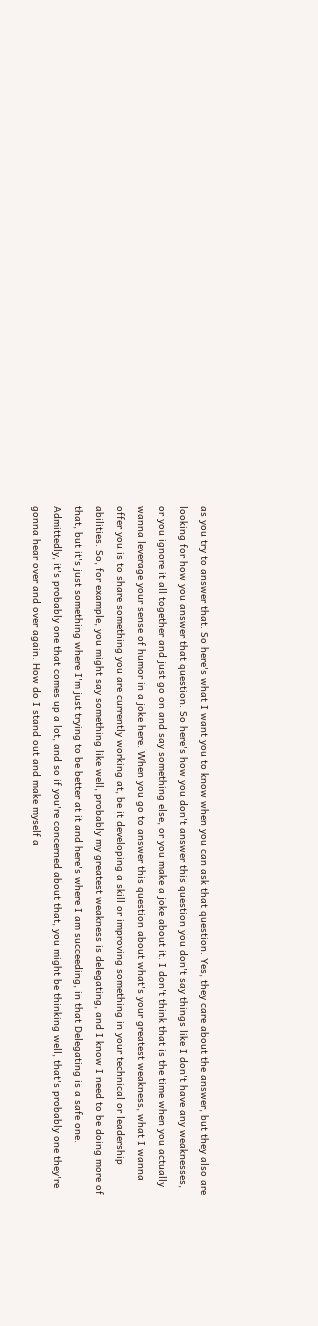as you try to answer that. So here's what I want you to know when you can ask that question. Yes, they care about the answer, but they also are looking for how you answer that question. So here's how you don't answer this question you don't say things like I don't have any weaknesses, or you ignore it all together and just go on and say something else, or you make a joke about it. I don't think that is the time when you actually wanna leverage your sense of humor in a joke here. When you go to answer this question about what's your greatest weakness, what I wanna offer you is to share something you are currently working at, be it developing a skill or improving something in your technical or leadership abilities. So, for example, you might say something like well, probably my greatest weakness is delegating, and I know I need to be doing more of that, but it's just something where I'm just trying to be better at it and here's where I am succeeding, in that Delegating is a safe one. Admittedly, it's probably one that comes up a lot, and so if you're concerned about that, you might be thinking well, that's probably one they're gonna hear over and over again. How do I stand out and make myself a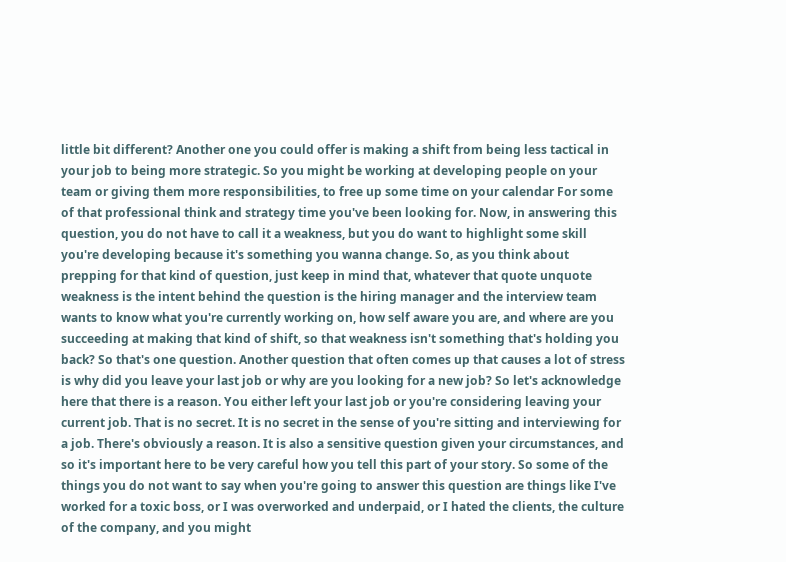little bit different? Another one you could offer is making a shift from being less tactical in your job to being more strategic. So you might be working at developing people on your team or giving them more responsibilities, to free up some time on your calendar For some of that professional think and strategy time you've been looking for. Now, in answering this question, you do not have to call it a weakness, but you do want to highlight some skill you're developing because it's something you wanna change. So, as you think about prepping for that kind of question, just keep in mind that, whatever that quote unquote weakness is the intent behind the question is the hiring manager and the interview team wants to know what you're currently working on, how self aware you are, and where are you succeeding at making that kind of shift, so that weakness isn't something that's holding you back? So that's one question. Another question that often comes up that causes a lot of stress is why did you leave your last job or why are you looking for a new job? So let's acknowledge here that there is a reason. You either left your last job or you're considering leaving your current job. That is no secret. It is no secret in the sense of you're sitting and interviewing for a job. There's obviously a reason. It is also a sensitive question given your circumstances, and so it's important here to be very careful how you tell this part of your story. So some of the things you do not want to say when you're going to answer this question are things like I've worked for a toxic boss, or I was overworked and underpaid, or I hated the clients, the culture of the company, and you might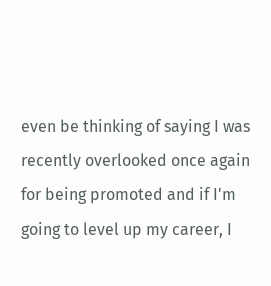even be thinking of saying I was recently overlooked once again for being promoted and if I'm going to level up my career, I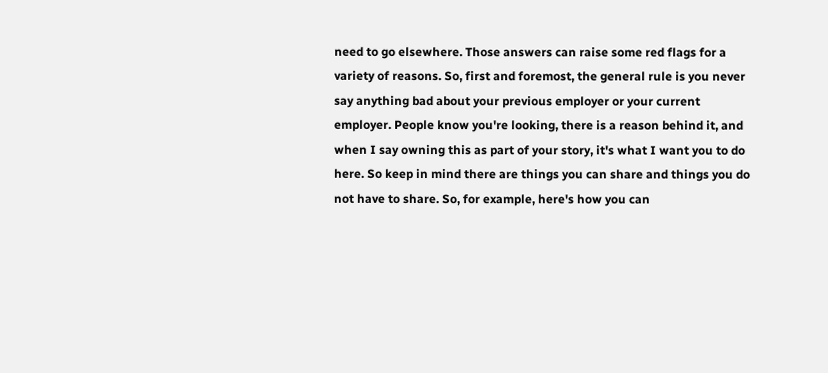need to go elsewhere. Those answers can raise some red flags for a variety of reasons. So, first and foremost, the general rule is you never say anything bad about your previous employer or your current employer. People know you're looking, there is a reason behind it, and when I say owning this as part of your story, it's what I want you to do here. So keep in mind there are things you can share and things you do not have to share. So, for example, here's how you can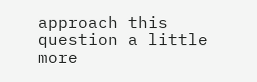approach this question a little more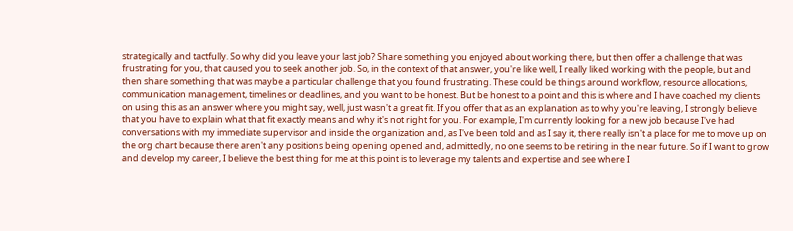strategically and tactfully. So why did you leave your last job? Share something you enjoyed about working there, but then offer a challenge that was frustrating for you, that caused you to seek another job. So, in the context of that answer, you're like well, I really liked working with the people, but and then share something that was maybe a particular challenge that you found frustrating. These could be things around workflow, resource allocations, communication management, timelines or deadlines, and you want to be honest. But be honest to a point and this is where and I have coached my clients on using this as an answer where you might say, well, just wasn't a great fit. If you offer that as an explanation as to why you're leaving, I strongly believe that you have to explain what that fit exactly means and why it's not right for you. For example, I'm currently looking for a new job because I've had conversations with my immediate supervisor and inside the organization and, as I've been told and as I say it, there really isn't a place for me to move up on the org chart because there aren't any positions being opening opened and, admittedly, no one seems to be retiring in the near future. So if I want to grow and develop my career, I believe the best thing for me at this point is to leverage my talents and expertise and see where I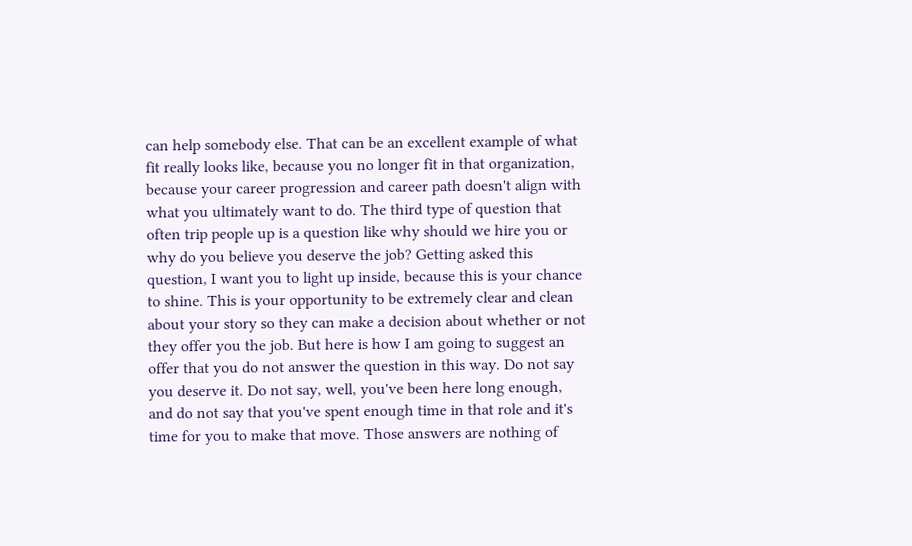can help somebody else. That can be an excellent example of what fit really looks like, because you no longer fit in that organization, because your career progression and career path doesn't align with what you ultimately want to do. The third type of question that often trip people up is a question like why should we hire you or why do you believe you deserve the job? Getting asked this question, I want you to light up inside, because this is your chance to shine. This is your opportunity to be extremely clear and clean about your story so they can make a decision about whether or not they offer you the job. But here is how I am going to suggest an offer that you do not answer the question in this way. Do not say you deserve it. Do not say, well, you've been here long enough, and do not say that you've spent enough time in that role and it's time for you to make that move. Those answers are nothing of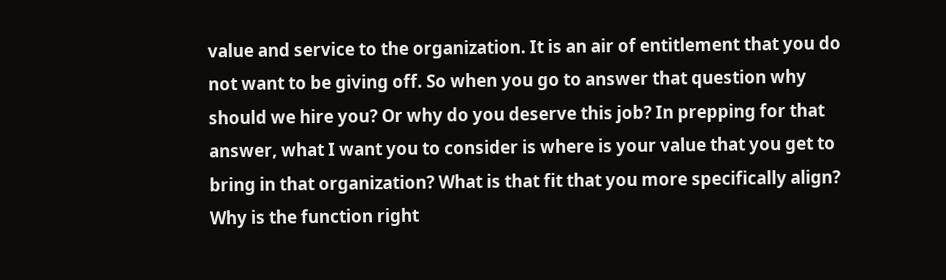value and service to the organization. It is an air of entitlement that you do not want to be giving off. So when you go to answer that question why should we hire you? Or why do you deserve this job? In prepping for that answer, what I want you to consider is where is your value that you get to bring in that organization? What is that fit that you more specifically align? Why is the function right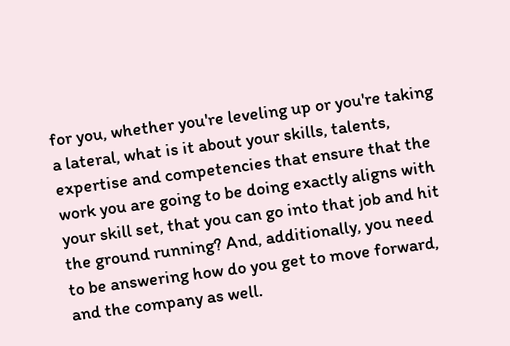for you, whether you're leveling up or you're taking a lateral, what is it about your skills, talents, expertise and competencies that ensure that the work you are going to be doing exactly aligns with your skill set, that you can go into that job and hit the ground running? And, additionally, you need to be answering how do you get to move forward, and the company as well.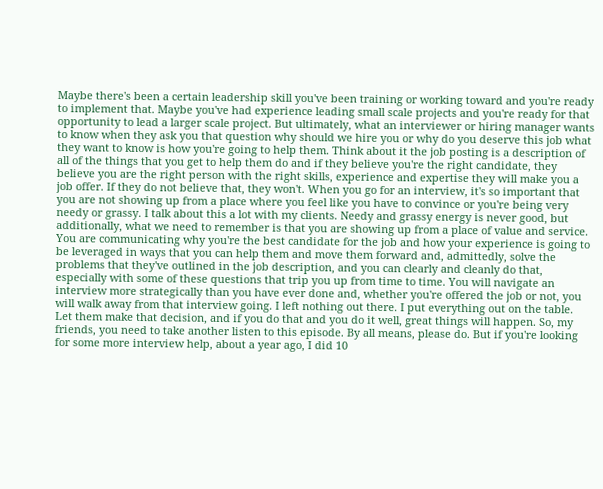Maybe there's been a certain leadership skill you've been training or working toward and you're ready to implement that. Maybe you've had experience leading small scale projects and you're ready for that opportunity to lead a larger scale project. But ultimately, what an interviewer or hiring manager wants to know when they ask you that question why should we hire you or why do you deserve this job what they want to know is how you're going to help them. Think about it the job posting is a description of all of the things that you get to help them do and if they believe you're the right candidate, they believe you are the right person with the right skills, experience and expertise they will make you a job offer. If they do not believe that, they won't. When you go for an interview, it's so important that you are not showing up from a place where you feel like you have to convince or you're being very needy or grassy. I talk about this a lot with my clients. Needy and grassy energy is never good, but additionally, what we need to remember is that you are showing up from a place of value and service. You are communicating why you're the best candidate for the job and how your experience is going to be leveraged in ways that you can help them and move them forward and, admittedly, solve the problems that they've outlined in the job description, and you can clearly and cleanly do that, especially with some of these questions that trip you up from time to time. You will navigate an interview more strategically than you have ever done and, whether you're offered the job or not, you will walk away from that interview going. I left nothing out there. I put everything out on the table. Let them make that decision, and if you do that and you do it well, great things will happen. So, my friends, you need to take another listen to this episode. By all means, please do. But if you're looking for some more interview help, about a year ago, I did 10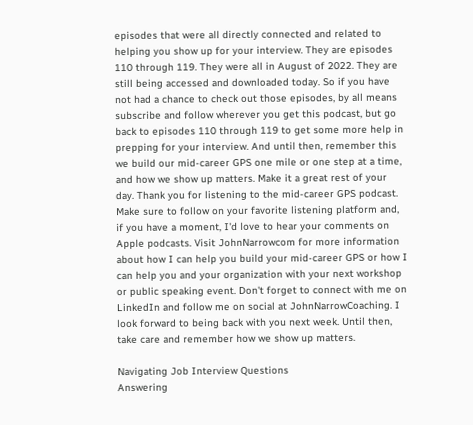episodes that were all directly connected and related to helping you show up for your interview. They are episodes 110 through 119. They were all in August of 2022. They are still being accessed and downloaded today. So if you have not had a chance to check out those episodes, by all means subscribe and follow wherever you get this podcast, but go back to episodes 110 through 119 to get some more help in prepping for your interview. And until then, remember this we build our mid-career GPS one mile or one step at a time, and how we show up matters. Make it a great rest of your day. Thank you for listening to the mid-career GPS podcast. Make sure to follow on your favorite listening platform and, if you have a moment, I'd love to hear your comments on Apple podcasts. Visit JohnNarrowcom for more information about how I can help you build your mid-career GPS or how I can help you and your organization with your next workshop or public speaking event. Don't forget to connect with me on LinkedIn and follow me on social at JohnNarrowCoaching. I look forward to being back with you next week. Until then, take care and remember how we show up matters.

Navigating Job Interview Questions
Answering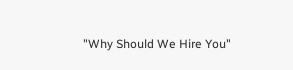"Why Should We Hire You"